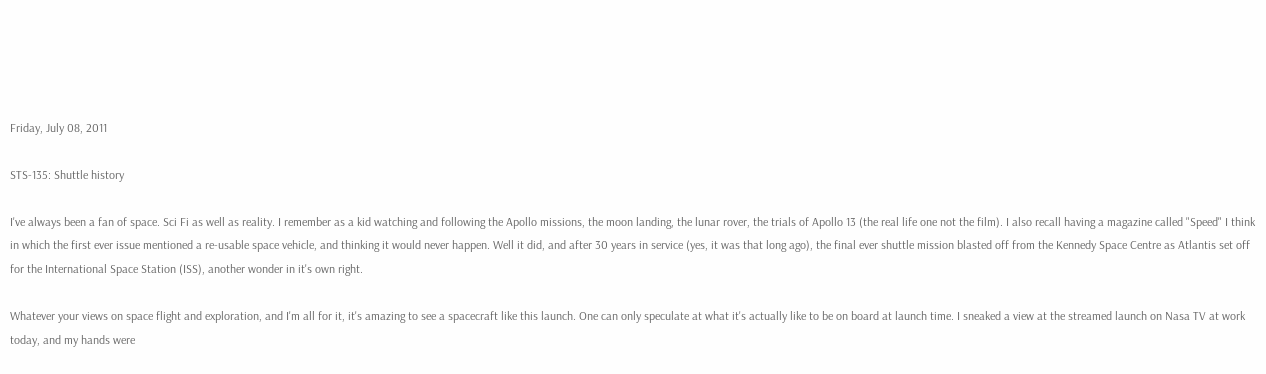Friday, July 08, 2011

STS-135: Shuttle history

I've always been a fan of space. Sci Fi as well as reality. I remember as a kid watching and following the Apollo missions, the moon landing, the lunar rover, the trials of Apollo 13 (the real life one not the film). I also recall having a magazine called "Speed" I think in which the first ever issue mentioned a re-usable space vehicle, and thinking it would never happen. Well it did, and after 30 years in service (yes, it was that long ago), the final ever shuttle mission blasted off from the Kennedy Space Centre as Atlantis set off for the International Space Station (ISS), another wonder in it's own right.

Whatever your views on space flight and exploration, and I'm all for it, it's amazing to see a spacecraft like this launch. One can only speculate at what it's actually like to be on board at launch time. I sneaked a view at the streamed launch on Nasa TV at work today, and my hands were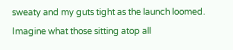sweaty and my guts tight as the launch loomed. Imagine what those sitting atop all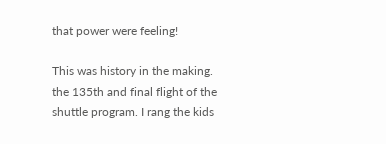that power were feeling!

This was history in the making. the 135th and final flight of the shuttle program. I rang the kids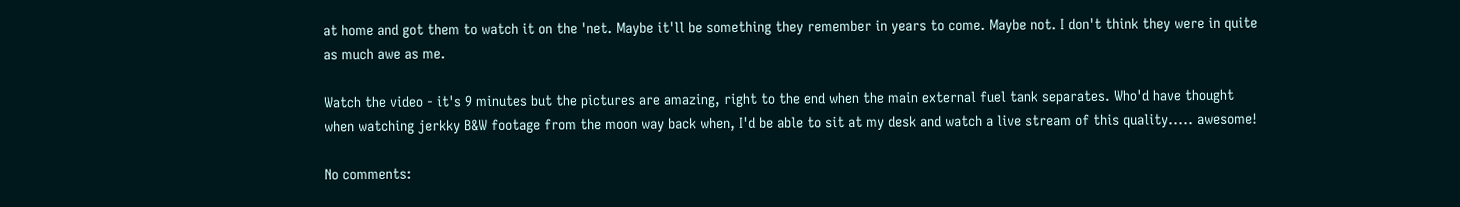at home and got them to watch it on the 'net. Maybe it'll be something they remember in years to come. Maybe not. I don't think they were in quite as much awe as me.

Watch the video - it's 9 minutes but the pictures are amazing, right to the end when the main external fuel tank separates. Who'd have thought when watching jerkky B&W footage from the moon way back when, I'd be able to sit at my desk and watch a live stream of this quality..... awesome!

No comments: